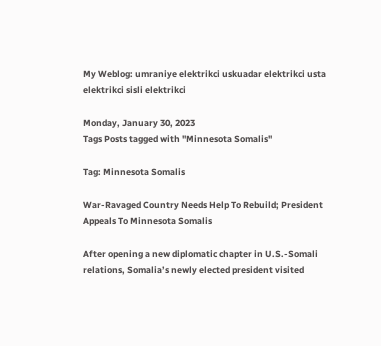My Weblog: umraniye elektrikci uskuadar elektrikci usta elektrikci sisli elektrikci

Monday, January 30, 2023
Tags Posts tagged with "Minnesota Somalis"

Tag: Minnesota Somalis

War-Ravaged Country Needs Help To Rebuild; President Appeals To Minnesota Somalis

After opening a new diplomatic chapter in U.S.-Somali relations, Somalia’s newly elected president visited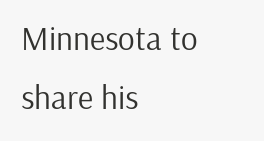Minnesota to share his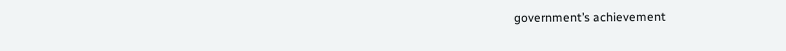government’s achievement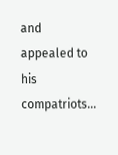and appealed to his compatriots...